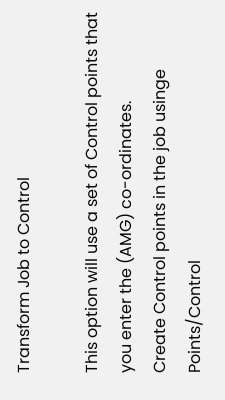Transform Job to Control

This option will use a set of Control points that you enter the (AMG) co-ordinates.
Create Control points in the job usinge Points/Control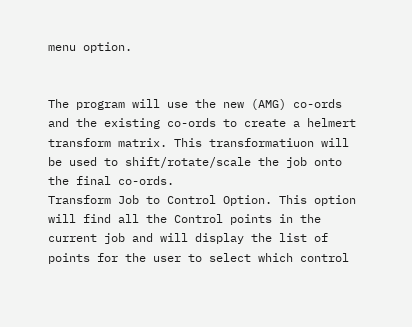menu option.


The program will use the new (AMG) co-ords and the existing co-ords to create a helmert transform matrix. This transformatiuon will be used to shift/rotate/scale the job onto the final co-ords.
Transform Job to Control Option. This option will find all the Control points in the current job and will display the list of points for the user to select which control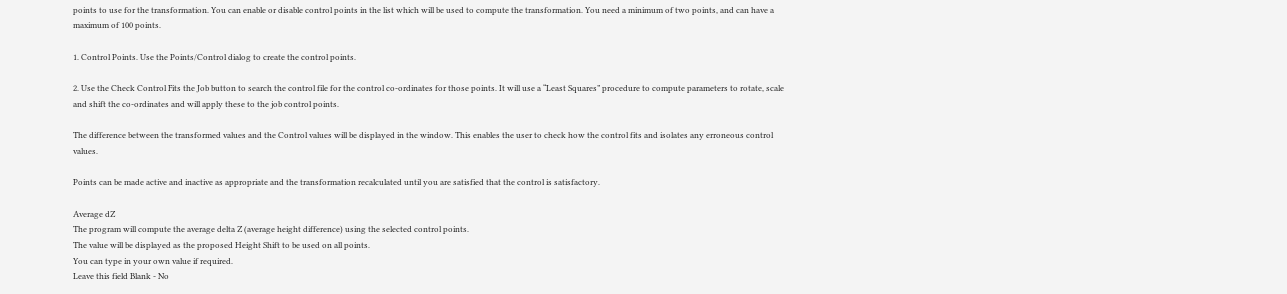points to use for the transformation. You can enable or disable control points in the list which will be used to compute the transformation. You need a minimum of two points, and can have a maximum of 100 points.

1. Control Points. Use the Points/Control dialog to create the control points.

2. Use the Check Control Fits the Job button to search the control file for the control co-ordinates for those points. It will use a “Least Squares” procedure to compute parameters to rotate, scale and shift the co-ordinates and will apply these to the job control points.

The difference between the transformed values and the Control values will be displayed in the window. This enables the user to check how the control fits and isolates any erroneous control values.

Points can be made active and inactive as appropriate and the transformation recalculated until you are satisfied that the control is satisfactory.

Average dZ
The program will compute the average delta Z (average height difference) using the selected control points.
The value will be displayed as the proposed Height Shift to be used on all points.
You can type in your own value if required.
Leave this field Blank - No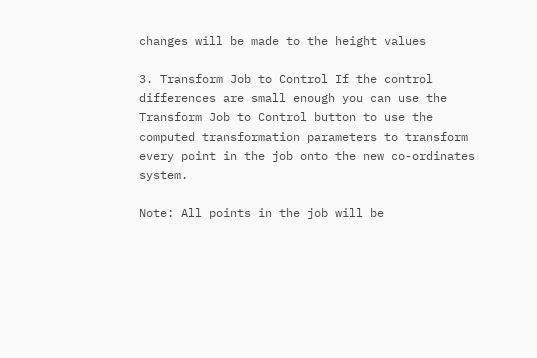changes will be made to the height values

3. Transform Job to Control If the control differences are small enough you can use the Transform Job to Control button to use the computed transformation parameters to transform every point in the job onto the new co-ordinates system.

Note: All points in the job will be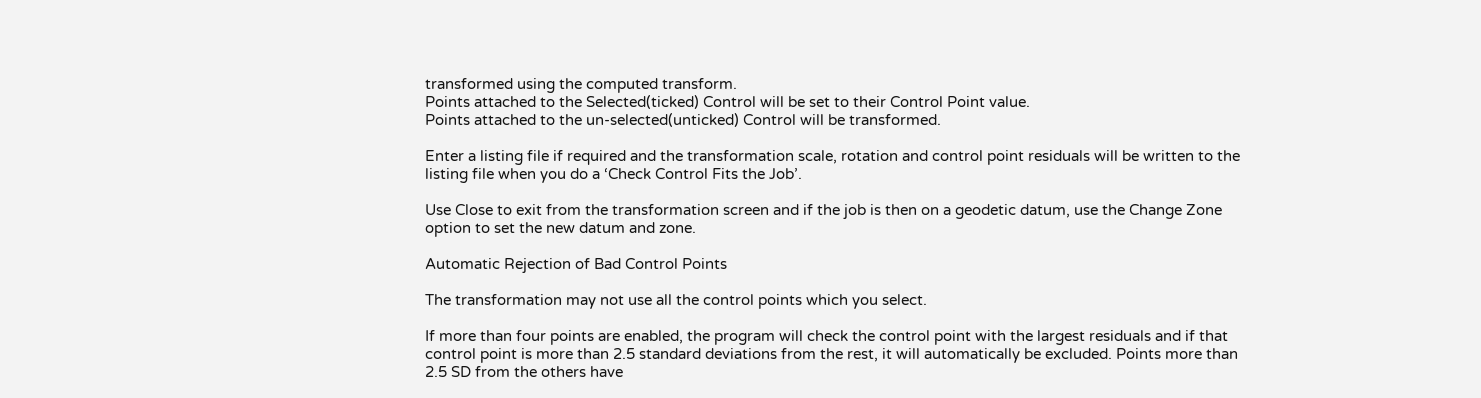transformed using the computed transform.
Points attached to the Selected(ticked) Control will be set to their Control Point value.
Points attached to the un-selected(unticked) Control will be transformed.

Enter a listing file if required and the transformation scale, rotation and control point residuals will be written to the listing file when you do a ‘Check Control Fits the Job’.

Use Close to exit from the transformation screen and if the job is then on a geodetic datum, use the Change Zone option to set the new datum and zone.

Automatic Rejection of Bad Control Points

The transformation may not use all the control points which you select.

If more than four points are enabled, the program will check the control point with the largest residuals and if that control point is more than 2.5 standard deviations from the rest, it will automatically be excluded. Points more than 2.5 SD from the others have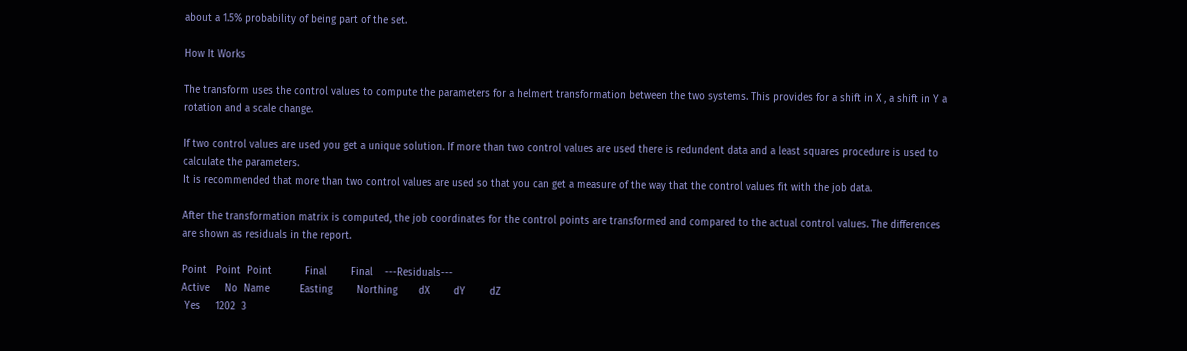about a 1.5% probability of being part of the set.

How It Works

The transform uses the control values to compute the parameters for a helmert transformation between the two systems. This provides for a shift in X , a shift in Y a rotation and a scale change.

If two control values are used you get a unique solution. If more than two control values are used there is redundent data and a least squares procedure is used to calculate the parameters.
It is recommended that more than two control values are used so that you can get a measure of the way that the control values fit with the job data.

After the transformation matrix is computed, the job coordinates for the control points are transformed and compared to the actual control values. The differences are shown as residuals in the report.

Point   Point  Point           Final        Final    ---Residuals---
Active     No  Name          Easting        Northing       dX        dY        dZ
 Yes     1202  3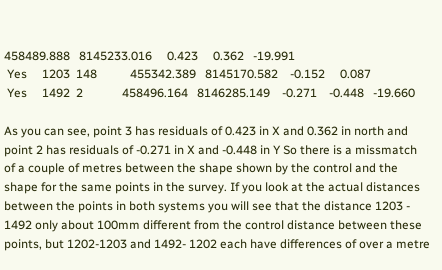458489.888   8145233.016     0.423     0.362   -19.991
 Yes     1203  148           455342.389   8145170.582    -0.152     0.087
 Yes     1492  2             458496.164   8146285.149    -0.271    -0.448   -19.660

As you can see, point 3 has residuals of 0.423 in X and 0.362 in north and point 2 has residuals of -0.271 in X and -0.448 in Y So there is a missmatch of a couple of metres between the shape shown by the control and the shape for the same points in the survey. If you look at the actual distances between the points in both systems you will see that the distance 1203 - 1492 only about 100mm different from the control distance between these points, but 1202-1203 and 1492- 1202 each have differences of over a metre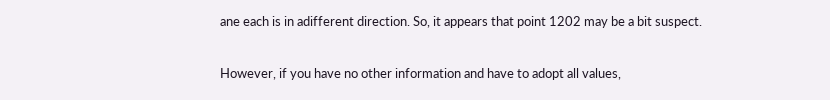ane each is in adifferent direction. So, it appears that point 1202 may be a bit suspect.

However, if you have no other information and have to adopt all values,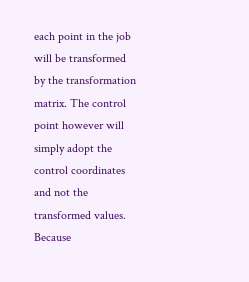each point in the job will be transformed by the transformation matrix. The control point however will simply adopt the control coordinates and not the transformed values. Because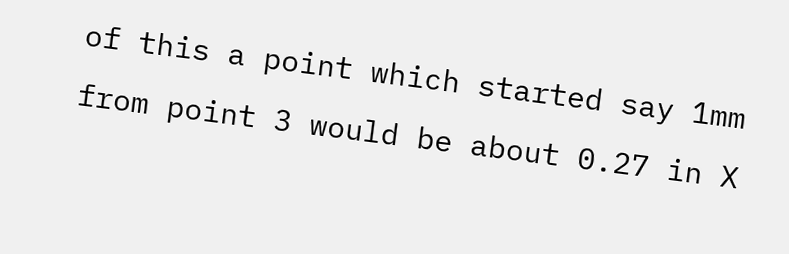of this a point which started say 1mm from point 3 would be about 0.27 in X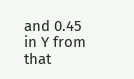and 0.45 in Y from that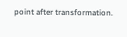point after transformation.